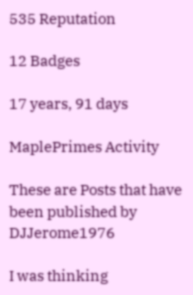535 Reputation

12 Badges

17 years, 91 days

MaplePrimes Activity

These are Posts that have been published by DJJerome1976

I was thinking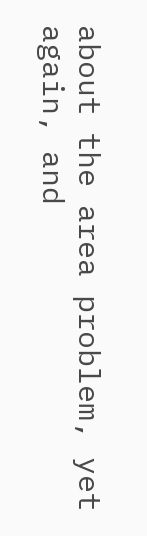about the area problem, yet again, and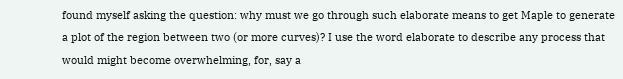found myself asking the question: why must we go through such elaborate means to get Maple to generate a plot of the region between two (or more curves)? I use the word elaborate to describe any process that would might become overwhelming, for, say a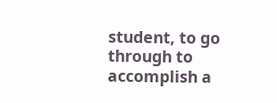student, to go through to accomplish a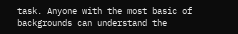task. Anyone with the most basic of backgrounds can understand the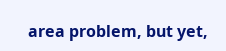area problem, but yet,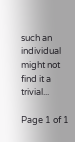such an individual might not find it a trivial...

Page 1 of 1